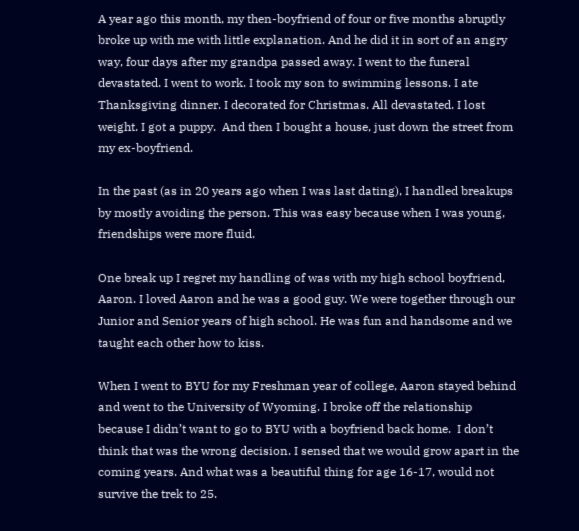A year ago this month, my then-boyfriend of four or five months abruptly broke up with me with little explanation. And he did it in sort of an angry way, four days after my grandpa passed away. I went to the funeral devastated. I went to work. I took my son to swimming lessons. I ate Thanksgiving dinner. I decorated for Christmas. All devastated. I lost weight. I got a puppy.  And then I bought a house, just down the street from my ex-boyfriend.

In the past (as in 20 years ago when I was last dating), I handled breakups by mostly avoiding the person. This was easy because when I was young, friendships were more fluid.

One break up I regret my handling of was with my high school boyfriend, Aaron. I loved Aaron and he was a good guy. We were together through our Junior and Senior years of high school. He was fun and handsome and we taught each other how to kiss.

When I went to BYU for my Freshman year of college, Aaron stayed behind and went to the University of Wyoming. I broke off the relationship because I didn’t want to go to BYU with a boyfriend back home.  I don’t think that was the wrong decision. I sensed that we would grow apart in the coming years. And what was a beautiful thing for age 16-17, would not survive the trek to 25.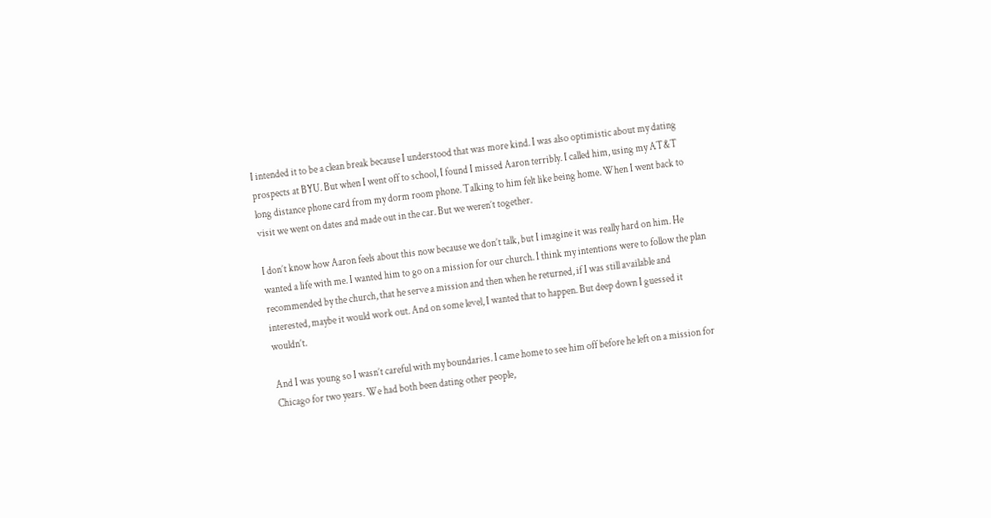I intended it to be a clean break because I understood that was more kind. I was also optimistic about my dating prospects at BYU. But when I went off to school, I found I missed Aaron terribly. I called him, using my AT&T long distance phone card from my dorm room phone. Talking to him felt like being home. When I went back to visit we went on dates and made out in the car. But we weren’t together.

I don’t know how Aaron feels about this now because we don’t talk, but I imagine it was really hard on him. He wanted a life with me. I wanted him to go on a mission for our church. I think my intentions were to follow the plan recommended by the church, that he serve a mission and then when he returned, if I was still available and interested, maybe it would work out. And on some level, I wanted that to happen. But deep down I guessed it wouldn’t.

And I was young so I wasn’t careful with my boundaries. I came home to see him off before he left on a mission for Chicago for two years. We had both been dating other people,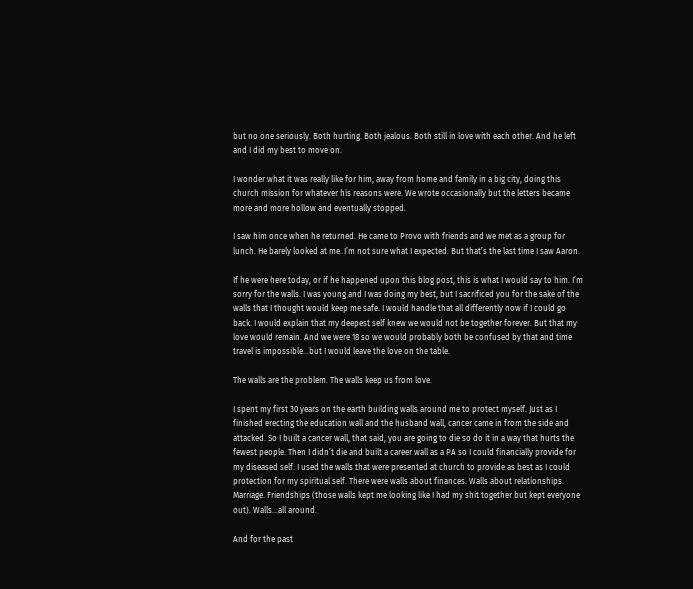but no one seriously. Both hurting. Both jealous. Both still in love with each other. And he left and I did my best to move on.

I wonder what it was really like for him, away from home and family in a big city, doing this church mission for whatever his reasons were. We wrote occasionally but the letters became more and more hollow and eventually stopped.

I saw him once when he returned. He came to Provo with friends and we met as a group for lunch. He barely looked at me. I’m not sure what I expected. But that’s the last time I saw Aaron.

If he were here today, or if he happened upon this blog post, this is what I would say to him. I’m sorry for the walls. I was young and I was doing my best, but I sacrificed you for the sake of the walls that I thought would keep me safe. I would handle that all differently now if I could go back. I would explain that my deepest self knew we would not be together forever. But that my love would remain. And we were 18 so we would probably both be confused by that and time travel is impossible…but I would leave the love on the table.

The walls are the problem. The walls keep us from love.

I spent my first 30 years on the earth building walls around me to protect myself. Just as I finished erecting the education wall and the husband wall, cancer came in from the side and attacked. So I built a cancer wall, that said, you are going to die so do it in a way that hurts the fewest people. Then I didn’t die and built a career wall as a PA so I could financially provide for my diseased self. I used the walls that were presented at church to provide as best as I could protection for my spiritual self. There were walls about finances. Walls about relationships. Marriage. Friendships (those walls kept me looking like I had my shit together but kept everyone out). Walls…all around.

And for the past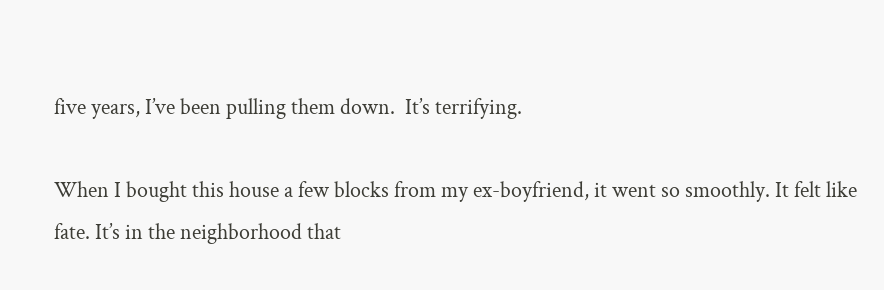five years, I’ve been pulling them down.  It’s terrifying.

When I bought this house a few blocks from my ex-boyfriend, it went so smoothly. It felt like fate. It’s in the neighborhood that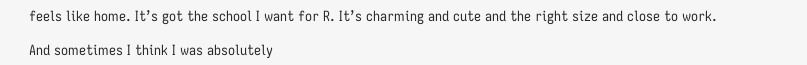feels like home. It’s got the school I want for R. It’s charming and cute and the right size and close to work.

And sometimes I think I was absolutely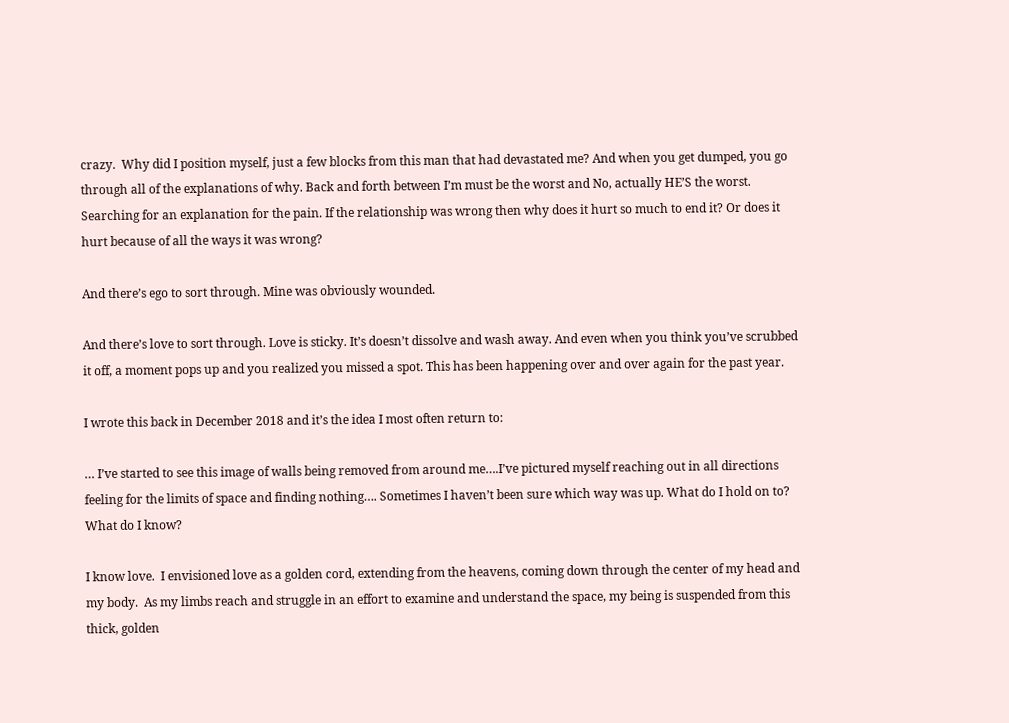crazy.  Why did I position myself, just a few blocks from this man that had devastated me? And when you get dumped, you go through all of the explanations of why. Back and forth between I’m must be the worst and No, actually HE’S the worst. Searching for an explanation for the pain. If the relationship was wrong then why does it hurt so much to end it? Or does it hurt because of all the ways it was wrong?

And there’s ego to sort through. Mine was obviously wounded.

And there’s love to sort through. Love is sticky. It’s doesn’t dissolve and wash away. And even when you think you’ve scrubbed it off, a moment pops up and you realized you missed a spot. This has been happening over and over again for the past year.

I wrote this back in December 2018 and it’s the idea I most often return to:

… I’ve started to see this image of walls being removed from around me….I’ve pictured myself reaching out in all directions feeling for the limits of space and finding nothing…. Sometimes I haven’t been sure which way was up. What do I hold on to?  What do I know?

I know love.  I envisioned love as a golden cord, extending from the heavens, coming down through the center of my head and my body.  As my limbs reach and struggle in an effort to examine and understand the space, my being is suspended from this thick, golden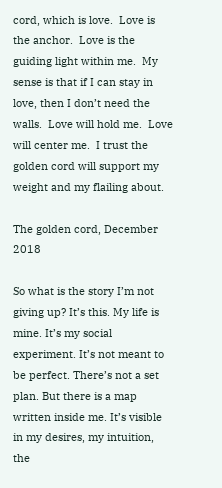cord, which is love.  Love is the anchor.  Love is the guiding light within me.  My sense is that if I can stay in love, then I don’t need the walls.  Love will hold me.  Love will center me.  I trust the golden cord will support my weight and my flailing about.

The golden cord, December 2018

So what is the story I’m not giving up? It’s this. My life is mine. It’s my social experiment. It’s not meant to be perfect. There’s not a set plan. But there is a map written inside me. It’s visible in my desires, my intuition, the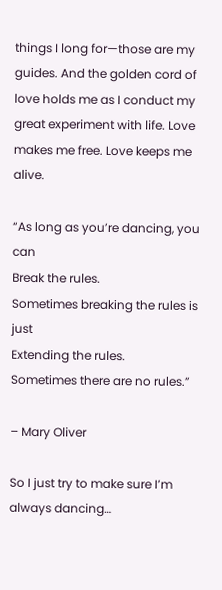things I long for—those are my guides. And the golden cord of love holds me as I conduct my great experiment with life. Love makes me free. Love keeps me alive.

“As long as you’re dancing, you can
Break the rules.
Sometimes breaking the rules is just
Extending the rules.
Sometimes there are no rules.”

– Mary Oliver

So I just try to make sure I’m always dancing…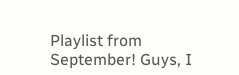Playlist from September! Guys, I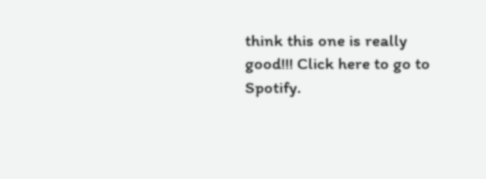think this one is really good!!! Click here to go to Spotify.